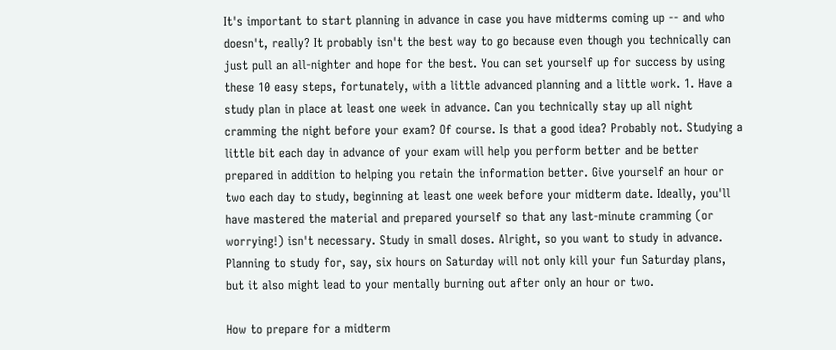It's important to start planning in advance in case you have midterms coming up -- and who doesn't, really? It probably isn't the best way to go because even though you technically can just pull an all-nighter and hope for the best. You can set yourself up for success by using these 10 easy steps, fortunately, with a little advanced planning and a little work. 1. Have a study plan in place at least one week in advance. Can you technically stay up all night cramming the night before your exam? Of course. Is that a good idea? Probably not. Studying a little bit each day in advance of your exam will help you perform better and be better prepared in addition to helping you retain the information better. Give yourself an hour or two each day to study, beginning at least one week before your midterm date. Ideally, you'll have mastered the material and prepared yourself so that any last-minute cramming (or worrying!) isn't necessary. Study in small doses. Alright, so you want to study in advance. Planning to study for, say, six hours on Saturday will not only kill your fun Saturday plans, but it also might lead to your mentally burning out after only an hour or two.

How to prepare for a midterm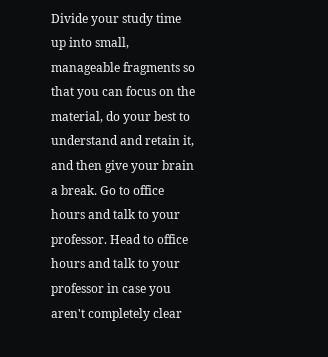Divide your study time up into small, manageable fragments so that you can focus on the material, do your best to understand and retain it, and then give your brain a break. Go to office hours and talk to your professor. Head to office hours and talk to your professor in case you aren't completely clear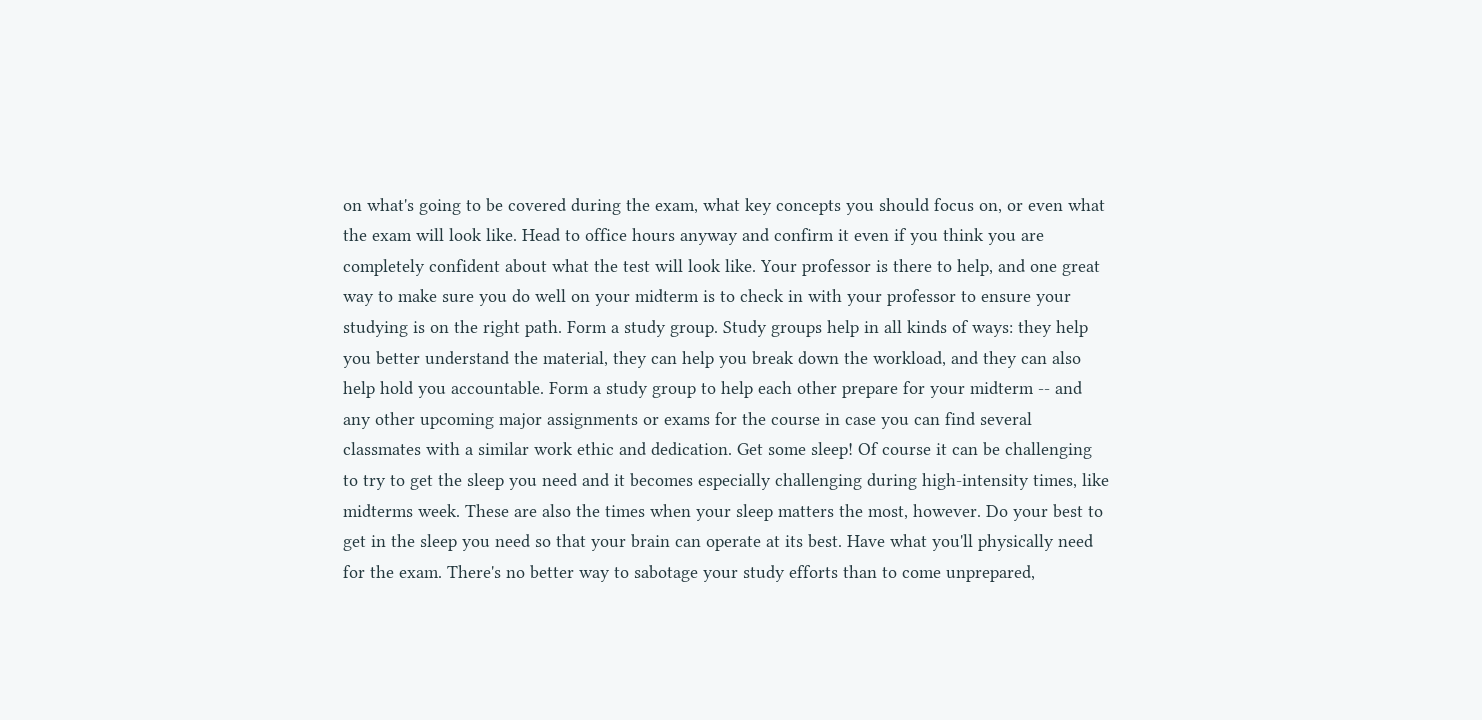on what's going to be covered during the exam, what key concepts you should focus on, or even what the exam will look like. Head to office hours anyway and confirm it even if you think you are completely confident about what the test will look like. Your professor is there to help, and one great way to make sure you do well on your midterm is to check in with your professor to ensure your studying is on the right path. Form a study group. Study groups help in all kinds of ways: they help you better understand the material, they can help you break down the workload, and they can also help hold you accountable. Form a study group to help each other prepare for your midterm -- and any other upcoming major assignments or exams for the course in case you can find several classmates with a similar work ethic and dedication. Get some sleep! Of course it can be challenging to try to get the sleep you need and it becomes especially challenging during high-intensity times, like midterms week. These are also the times when your sleep matters the most, however. Do your best to get in the sleep you need so that your brain can operate at its best. Have what you'll physically need for the exam. There's no better way to sabotage your study efforts than to come unprepared,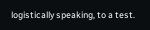logistically speaking, to a test.